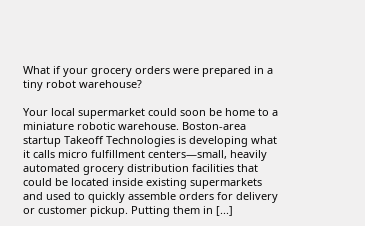What if your grocery orders were prepared in a tiny robot warehouse?

Your local supermarket could soon be home to a miniature robotic warehouse. Boston-area startup Takeoff Technologies is developing what it calls micro fulfillment centers—small, heavily automated grocery distribution facilities that could be located inside existing supermarkets and used to quickly assemble orders for delivery or customer pickup. Putting them in [...]